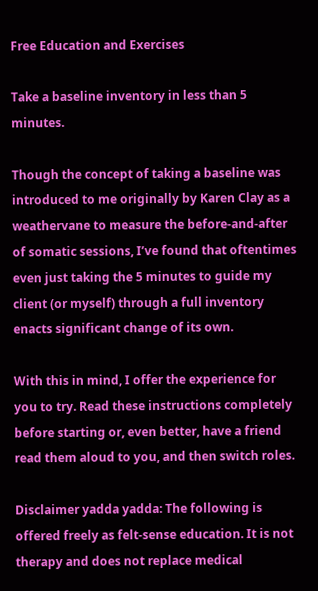Free Education and Exercises

Take a baseline inventory in less than 5 minutes.

Though the concept of taking a baseline was introduced to me originally by Karen Clay as a weathervane to measure the before-and-after of somatic sessions, I’ve found that oftentimes even just taking the 5 minutes to guide my client (or myself) through a full inventory enacts significant change of its own.

With this in mind, I offer the experience for you to try. Read these instructions completely before starting or, even better, have a friend read them aloud to you, and then switch roles.

Disclaimer yadda yadda: The following is offered freely as felt-sense education. It is not therapy and does not replace medical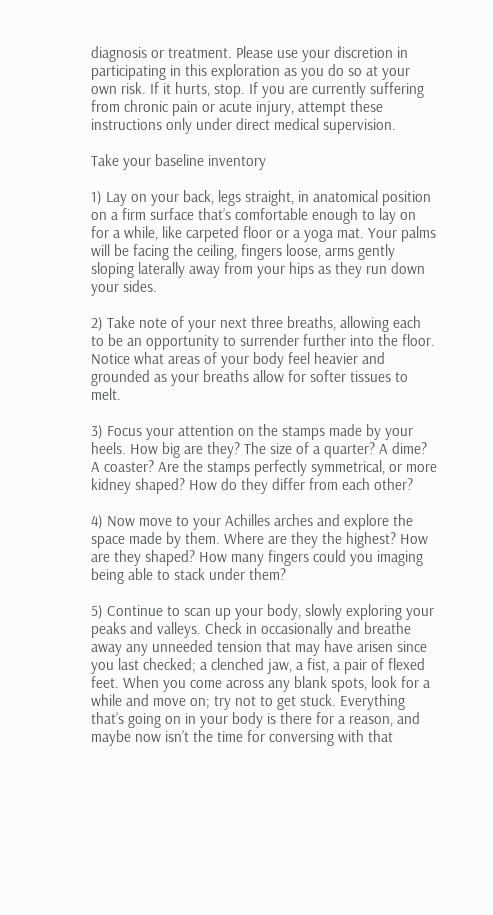diagnosis or treatment. Please use your discretion in participating in this exploration as you do so at your own risk. If it hurts, stop. If you are currently suffering from chronic pain or acute injury, attempt these instructions only under direct medical supervision.

Take your baseline inventory

1) Lay on your back, legs straight, in anatomical position on a firm surface that’s comfortable enough to lay on for a while, like carpeted floor or a yoga mat. Your palms will be facing the ceiling, fingers loose, arms gently sloping laterally away from your hips as they run down your sides.

2) Take note of your next three breaths, allowing each to be an opportunity to surrender further into the floor. Notice what areas of your body feel heavier and grounded as your breaths allow for softer tissues to melt.

3) Focus your attention on the stamps made by your heels. How big are they? The size of a quarter? A dime? A coaster? Are the stamps perfectly symmetrical, or more kidney shaped? How do they differ from each other?

4) Now move to your Achilles arches and explore the space made by them. Where are they the highest? How are they shaped? How many fingers could you imaging being able to stack under them?

5) Continue to scan up your body, slowly exploring your peaks and valleys. Check in occasionally and breathe away any unneeded tension that may have arisen since you last checked; a clenched jaw, a fist, a pair of flexed feet. When you come across any blank spots, look for a while and move on; try not to get stuck. Everything that’s going on in your body is there for a reason, and maybe now isn’t the time for conversing with that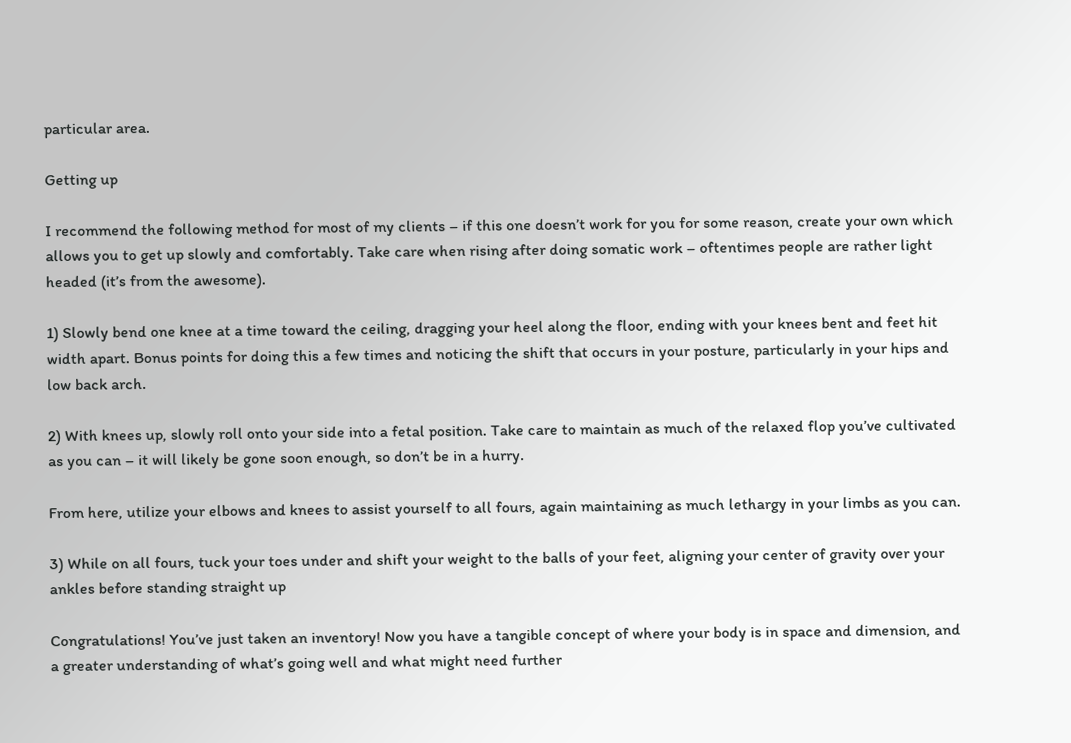particular area.

Getting up

I recommend the following method for most of my clients – if this one doesn’t work for you for some reason, create your own which allows you to get up slowly and comfortably. Take care when rising after doing somatic work – oftentimes people are rather light headed (it’s from the awesome).

1) Slowly bend one knee at a time toward the ceiling, dragging your heel along the floor, ending with your knees bent and feet hit width apart. Bonus points for doing this a few times and noticing the shift that occurs in your posture, particularly in your hips and low back arch.

2) With knees up, slowly roll onto your side into a fetal position. Take care to maintain as much of the relaxed flop you’ve cultivated as you can – it will likely be gone soon enough, so don’t be in a hurry.

From here, utilize your elbows and knees to assist yourself to all fours, again maintaining as much lethargy in your limbs as you can.

3) While on all fours, tuck your toes under and shift your weight to the balls of your feet, aligning your center of gravity over your ankles before standing straight up

Congratulations! You’ve just taken an inventory! Now you have a tangible concept of where your body is in space and dimension, and a greater understanding of what’s going well and what might need further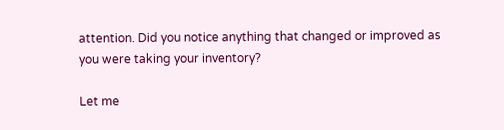attention. Did you notice anything that changed or improved as you were taking your inventory?

Let me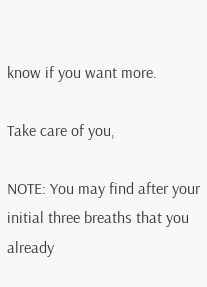know if you want more.

Take care of you,

NOTE: You may find after your initial three breaths that you already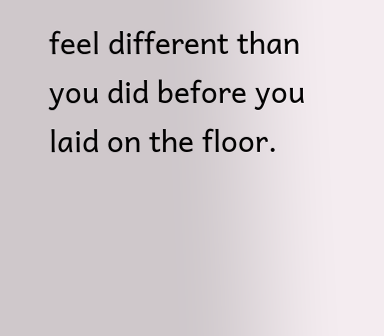feel different than you did before you laid on the floor.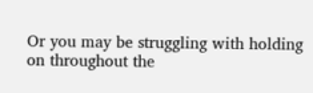Or you may be struggling with holding on throughout the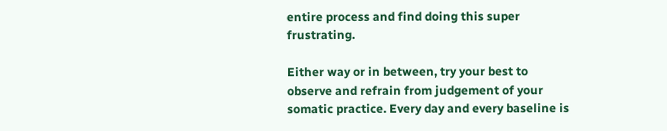entire process and find doing this super frustrating.

Either way or in between, try your best to observe and refrain from judgement of your somatic practice. Every day and every baseline is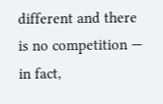different and there is no competition — in fact,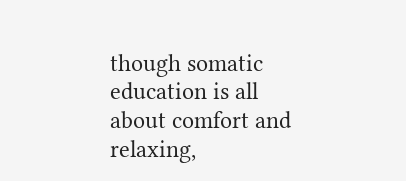though somatic education is all about comfort and relaxing,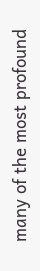many of the most profound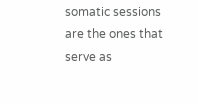somatic sessions are the ones that serve as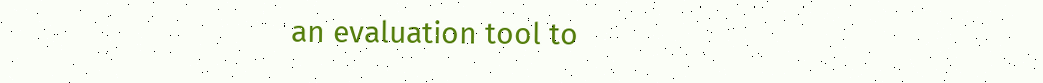an evaluation tool to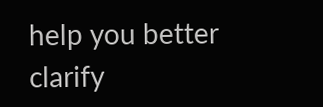help you better clarify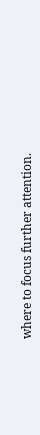where to focus further attention.